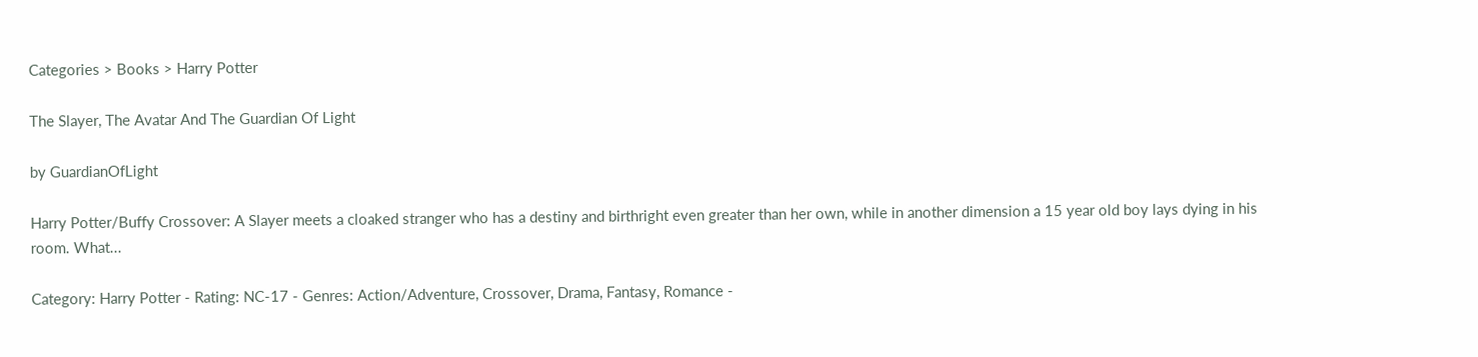Categories > Books > Harry Potter

The Slayer, The Avatar And The Guardian Of Light

by GuardianOfLight

Harry Potter/Buffy Crossover: A Slayer meets a cloaked stranger who has a destiny and birthright even greater than her own, while in another dimension a 15 year old boy lays dying in his room. What...

Category: Harry Potter - Rating: NC-17 - Genres: Action/Adventure, Crossover, Drama, Fantasy, Romance -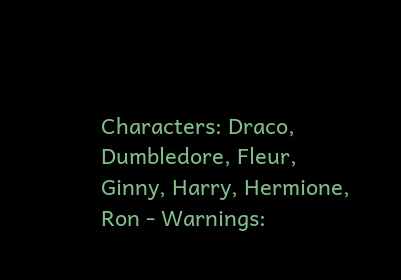Characters: Draco, Dumbledore, Fleur, Ginny, Harry, Hermione, Ron - Warnings: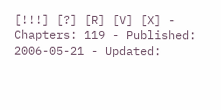[!!!] [?] [R] [V] [X] - Chapters: 119 - Published: 2006-05-21 - Updated: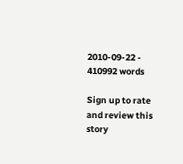2010-09-22 - 410992 words

Sign up to rate and review this story